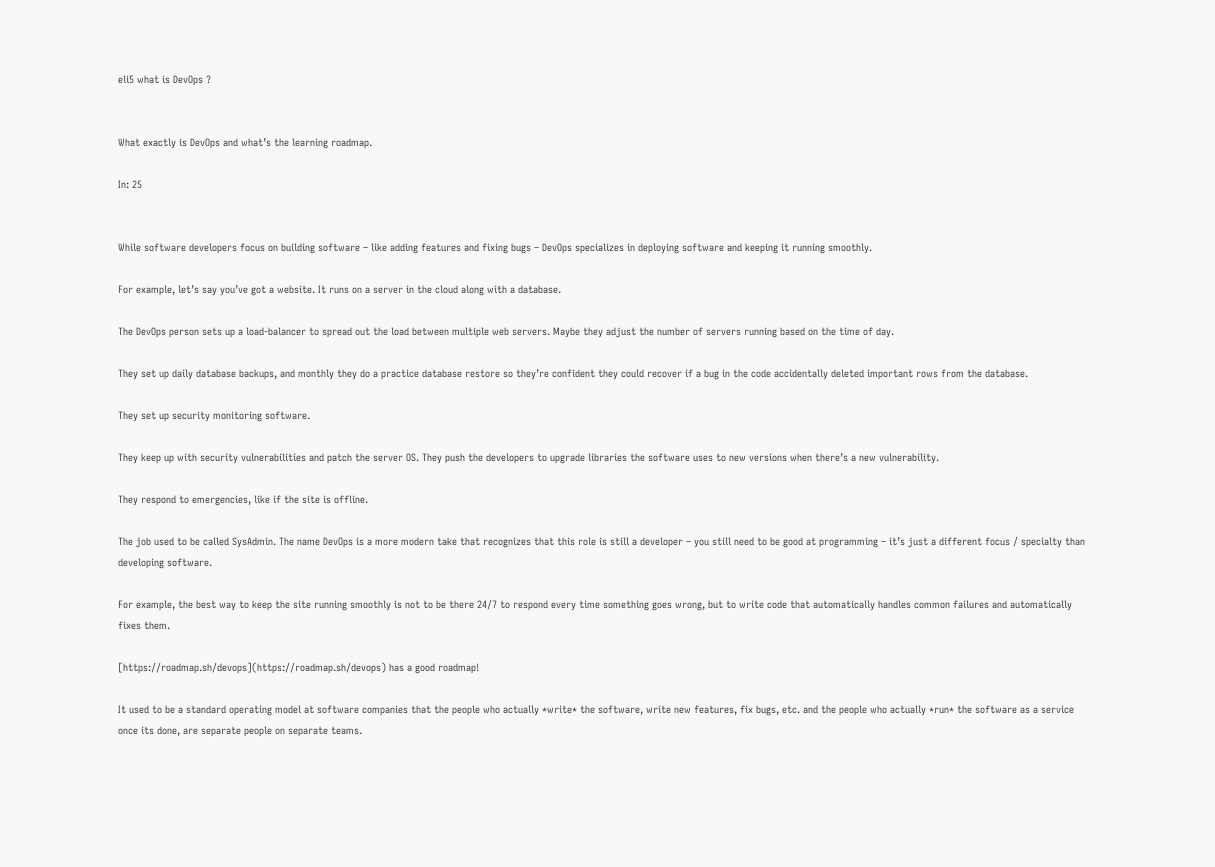eli5 what is DevOps ?


What exactly is DevOps and what’s the learning roadmap.

In: 25


While software developers focus on building software – like adding features and fixing bugs – DevOps specializes in deploying software and keeping it running smoothly.

For example, let’s say you’ve got a website. It runs on a server in the cloud along with a database.

The DevOps person sets up a load-balancer to spread out the load between multiple web servers. Maybe they adjust the number of servers running based on the time of day.

They set up daily database backups, and monthly they do a practice database restore so they’re confident they could recover if a bug in the code accidentally deleted important rows from the database.

They set up security monitoring software.

They keep up with security vulnerabilities and patch the server OS. They push the developers to upgrade libraries the software uses to new versions when there’s a new vulnerability.

They respond to emergencies, like if the site is offline.

The job used to be called SysAdmin. The name DevOps is a more modern take that recognizes that this role is still a developer – you still need to be good at programming – it’s just a different focus / specialty than developing software.

For example, the best way to keep the site running smoothly is not to be there 24/7 to respond every time something goes wrong, but to write code that automatically handles common failures and automatically fixes them.

[https://roadmap.sh/devops](https://roadmap.sh/devops) has a good roadmap!

It used to be a standard operating model at software companies that the people who actually *write* the software, write new features, fix bugs, etc. and the people who actually *run* the software as a service once its done, are separate people on separate teams.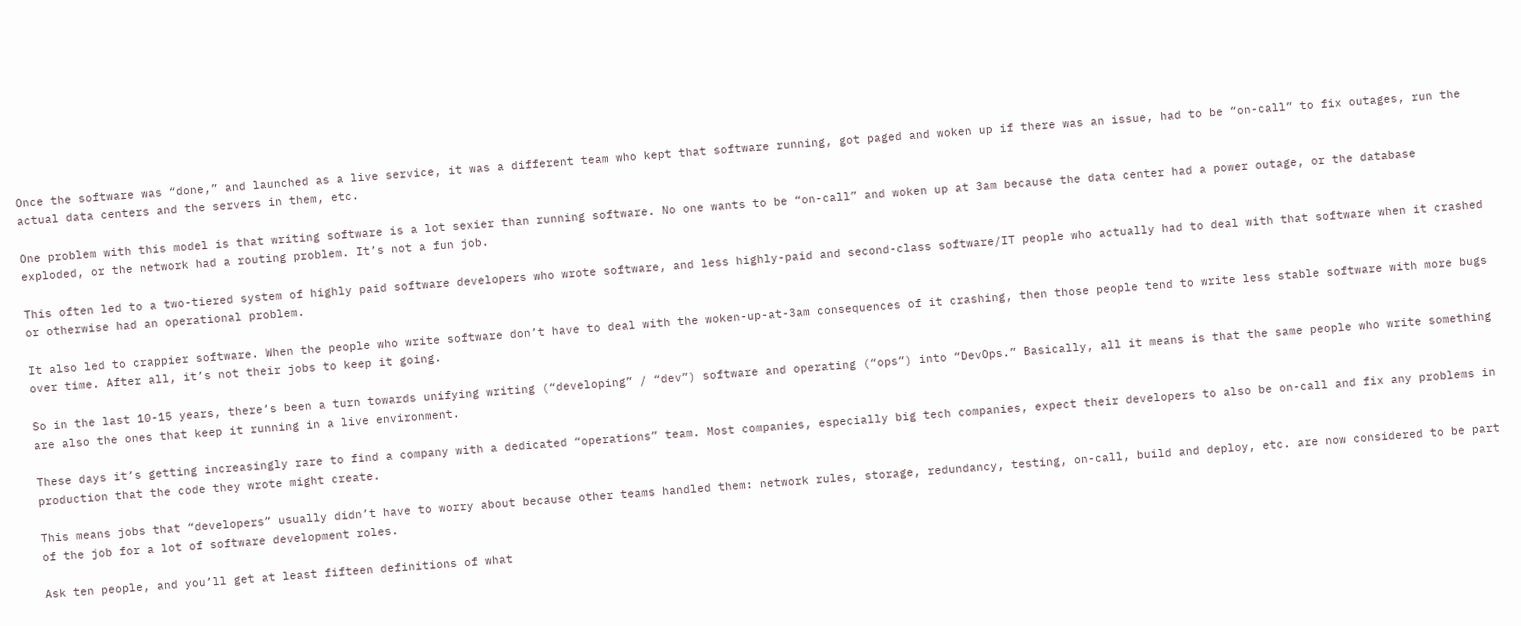Once the software was “done,” and launched as a live service, it was a different team who kept that software running, got paged and woken up if there was an issue, had to be “on-call” to fix outages, run the actual data centers and the servers in them, etc.

One problem with this model is that writing software is a lot sexier than running software. No one wants to be “on-call” and woken up at 3am because the data center had a power outage, or the database exploded, or the network had a routing problem. It’s not a fun job.

This often led to a two-tiered system of highly paid software developers who wrote software, and less highly-paid and second-class software/IT people who actually had to deal with that software when it crashed or otherwise had an operational problem.

It also led to crappier software. When the people who write software don’t have to deal with the woken-up-at-3am consequences of it crashing, then those people tend to write less stable software with more bugs over time. After all, it’s not their jobs to keep it going.

So in the last 10-15 years, there’s been a turn towards unifying writing (“developing” / “dev”) software and operating (“ops”) into “DevOps.” Basically, all it means is that the same people who write something are also the ones that keep it running in a live environment.

These days it’s getting increasingly rare to find a company with a dedicated “operations” team. Most companies, especially big tech companies, expect their developers to also be on-call and fix any problems in production that the code they wrote might create.

This means jobs that “developers” usually didn’t have to worry about because other teams handled them: network rules, storage, redundancy, testing, on-call, build and deploy, etc. are now considered to be part of the job for a lot of software development roles.

Ask ten people, and you’ll get at least fifteen definitions of what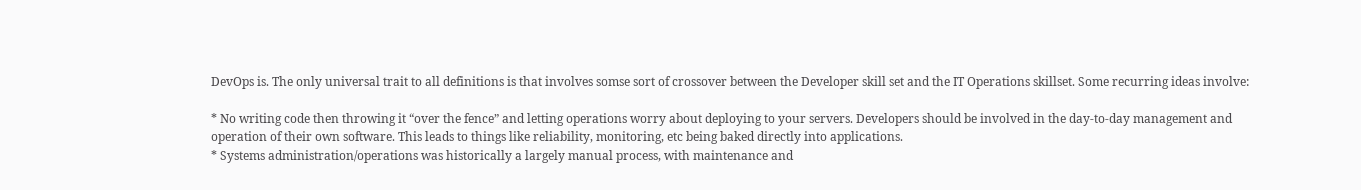DevOps is. The only universal trait to all definitions is that involves somse sort of crossover between the Developer skill set and the IT Operations skillset. Some recurring ideas involve:

* No writing code then throwing it “over the fence” and letting operations worry about deploying to your servers. Developers should be involved in the day-to-day management and operation of their own software. This leads to things like reliability, monitoring, etc being baked directly into applications.
* Systems administration/operations was historically a largely manual process, with maintenance and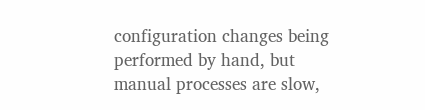configuration changes being performed by hand, but manual processes are slow,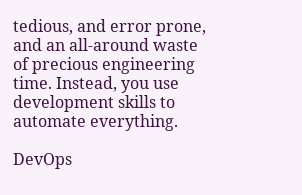tedious, and error prone, and an all-around waste of precious engineering time. Instead, you use development skills to automate everything.

DevOps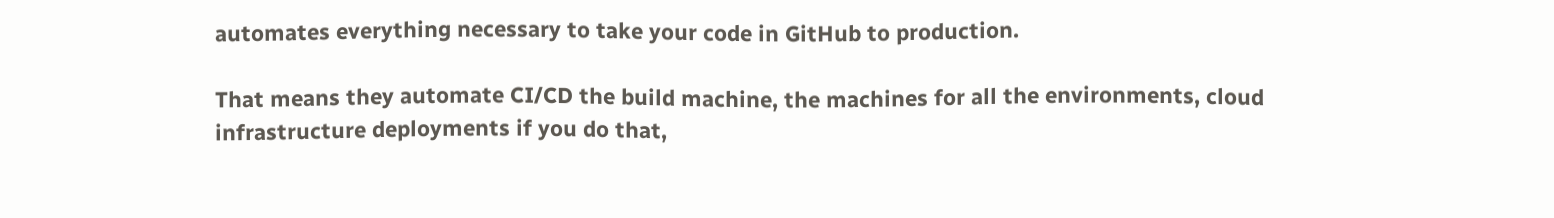automates everything necessary to take your code in GitHub to production.

That means they automate CI/CD the build machine, the machines for all the environments, cloud infrastructure deployments if you do that,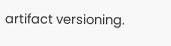artifact versioning.